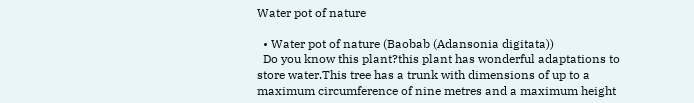Water pot of nature

  • Water pot of nature (Baobab (Adansonia digitata))
  Do you know this plant?this plant has wonderful adaptations to store water.This tree has a trunk with dimensions of up to a maximum circumference of nine metres and a maximum height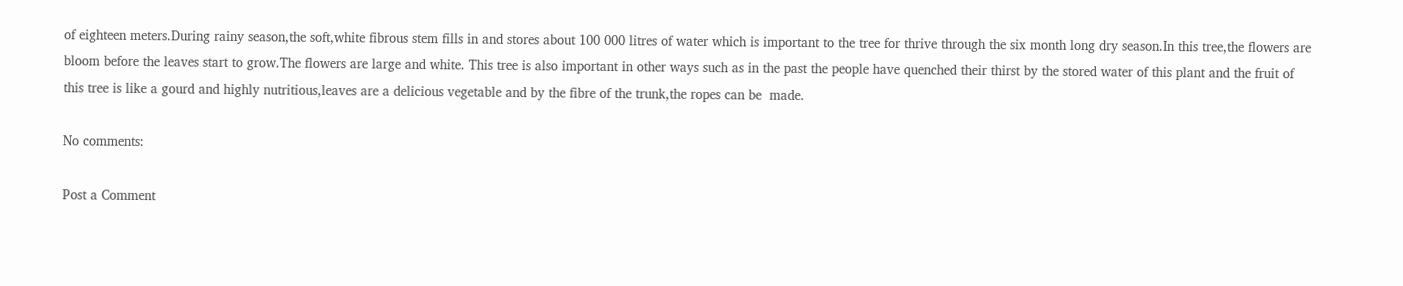of eighteen meters.During rainy season,the soft,white fibrous stem fills in and stores about 100 000 litres of water which is important to the tree for thrive through the six month long dry season.In this tree,the flowers are bloom before the leaves start to grow.The flowers are large and white. This tree is also important in other ways such as in the past the people have quenched their thirst by the stored water of this plant and the fruit of this tree is like a gourd and highly nutritious,leaves are a delicious vegetable and by the fibre of the trunk,the ropes can be  made.

No comments:

Post a Comment